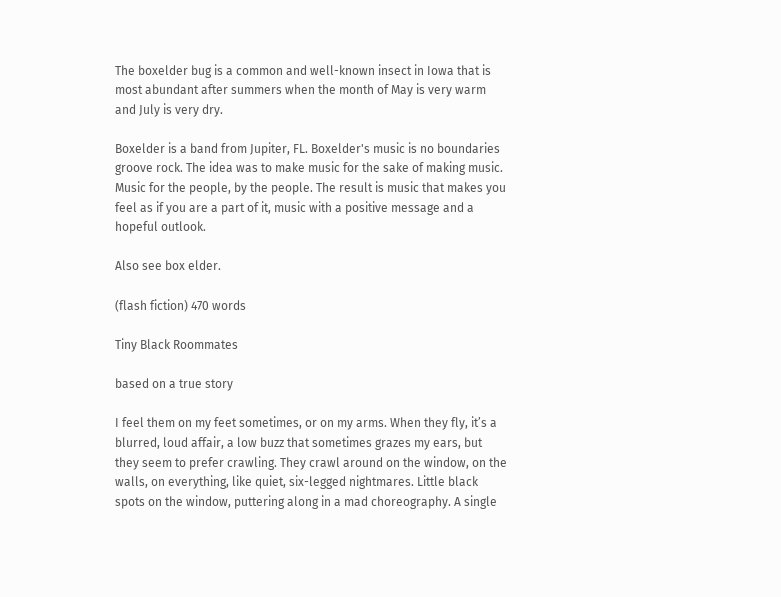The boxelder bug is a common and well-known insect in Iowa that is most abundant after summers when the month of May is very warm and July is very dry.

Boxelder is a band from Jupiter, FL. Boxelder's music is no boundaries groove rock. The idea was to make music for the sake of making music. Music for the people, by the people. The result is music that makes you feel as if you are a part of it, music with a positive message and a hopeful outlook.

Also see box elder.

(flash fiction) 470 words

Tiny Black Roommates

based on a true story

I feel them on my feet sometimes, or on my arms. When they fly, it’s a blurred, loud affair, a low buzz that sometimes grazes my ears, but they seem to prefer crawling. They crawl around on the window, on the walls, on everything, like quiet, six-legged nightmares. Little black spots on the window, puttering along in a mad choreography. A single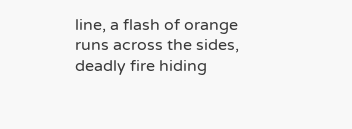line, a flash of orange runs across the sides, deadly fire hiding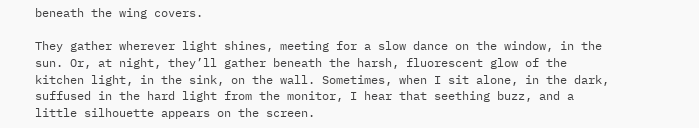beneath the wing covers.

They gather wherever light shines, meeting for a slow dance on the window, in the sun. Or, at night, they’ll gather beneath the harsh, fluorescent glow of the kitchen light, in the sink, on the wall. Sometimes, when I sit alone, in the dark, suffused in the hard light from the monitor, I hear that seething buzz, and a little silhouette appears on the screen.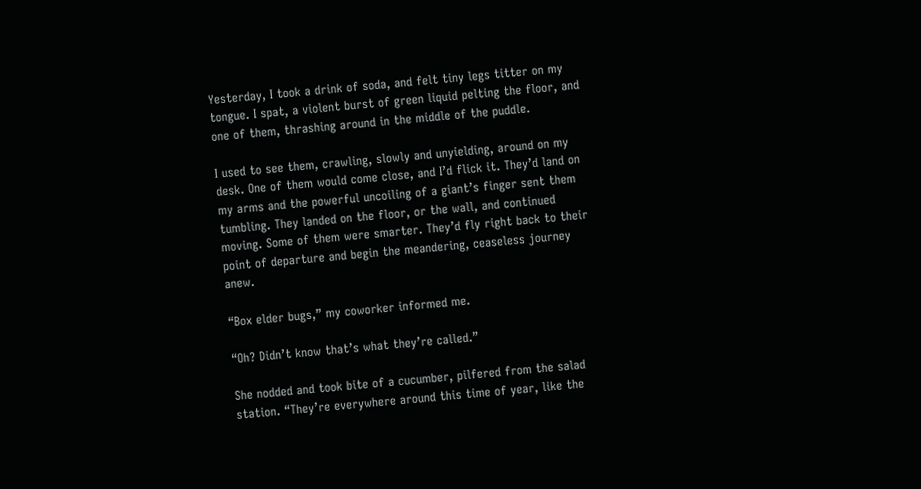Yesterday, I took a drink of soda, and felt tiny legs titter on my tongue. I spat, a violent burst of green liquid pelting the floor, and one of them, thrashing around in the middle of the puddle.

I used to see them, crawling, slowly and unyielding, around on my desk. One of them would come close, and I’d flick it. They’d land on my arms and the powerful uncoiling of a giant’s finger sent them tumbling. They landed on the floor, or the wall, and continued moving. Some of them were smarter. They’d fly right back to their point of departure and begin the meandering, ceaseless journey anew.

“Box elder bugs,” my coworker informed me.

“Oh? Didn’t know that’s what they’re called.”

She nodded and took bite of a cucumber, pilfered from the salad station. “They’re everywhere around this time of year, like the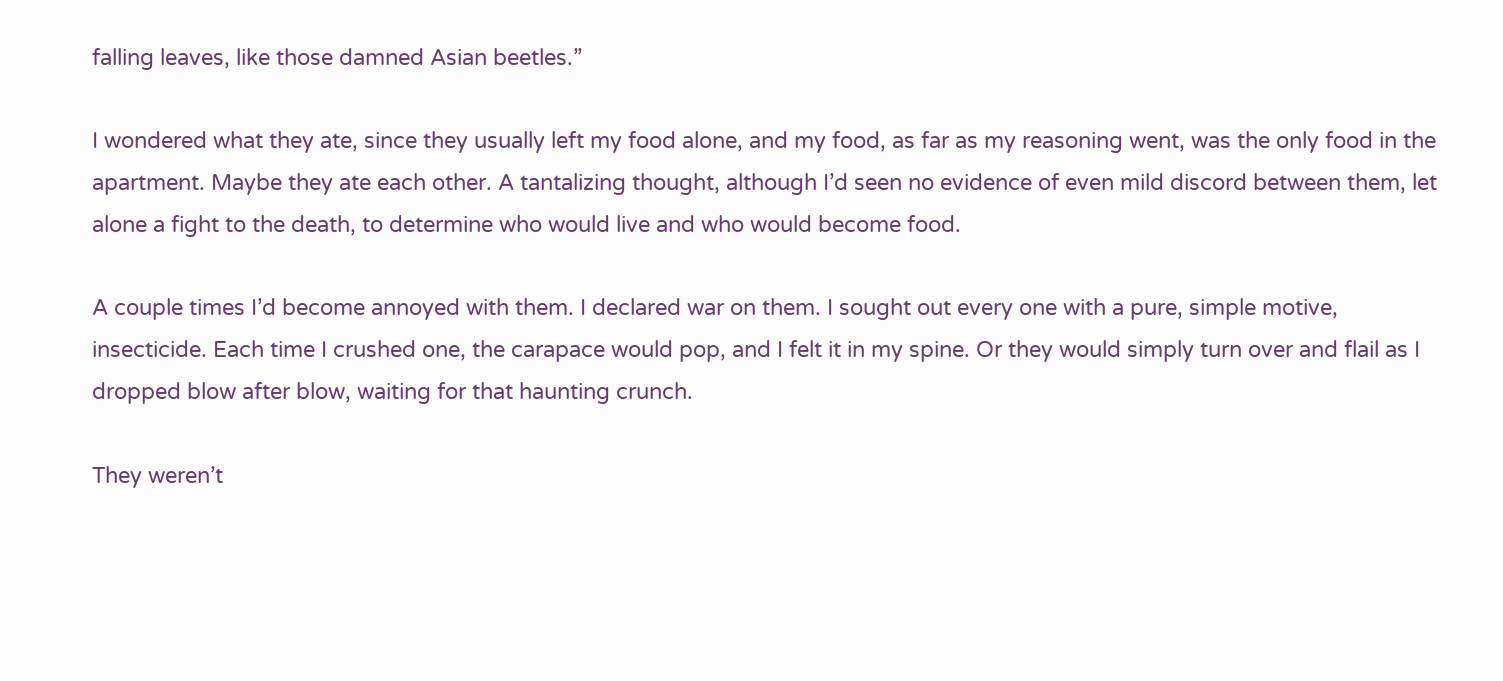falling leaves, like those damned Asian beetles.”

I wondered what they ate, since they usually left my food alone, and my food, as far as my reasoning went, was the only food in the apartment. Maybe they ate each other. A tantalizing thought, although I’d seen no evidence of even mild discord between them, let alone a fight to the death, to determine who would live and who would become food.

A couple times I’d become annoyed with them. I declared war on them. I sought out every one with a pure, simple motive, insecticide. Each time I crushed one, the carapace would pop, and I felt it in my spine. Or they would simply turn over and flail as I dropped blow after blow, waiting for that haunting crunch.

They weren’t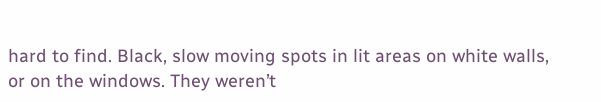hard to find. Black, slow moving spots in lit areas on white walls, or on the windows. They weren’t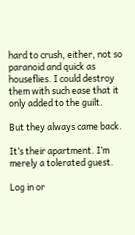hard to crush, either, not so paranoid and quick as houseflies. I could destroy them with such ease that it only added to the guilt.

But they always came back.

It’s their apartment. I’m merely a tolerated guest.

Log in or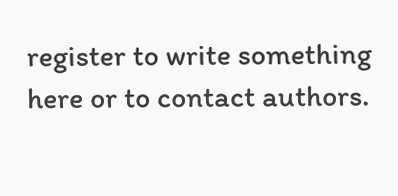register to write something here or to contact authors.